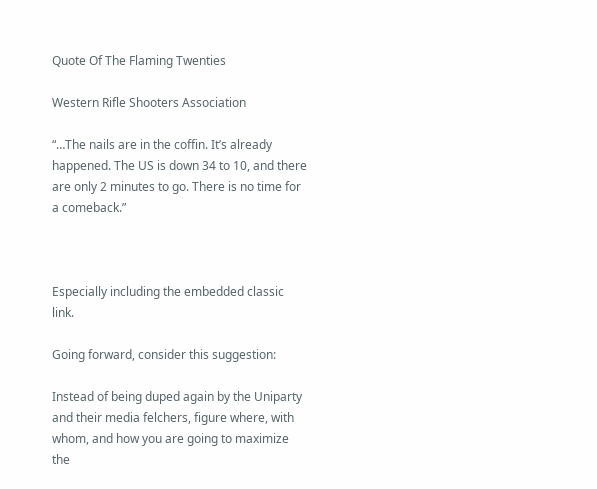Quote Of The Flaming Twenties

Western Rifle Shooters Association

“…The nails are in the coffin. It’s already happened. The US is down 34 to 10, and there are only 2 minutes to go. There is no time for a comeback.”



Especially including the embedded classic link.

Going forward, consider this suggestion:

Instead of being duped again by the Uniparty and their media felchers, figure where, with whom, and how you are going to maximize the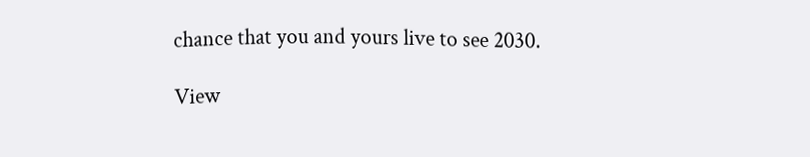chance that you and yours live to see 2030.

View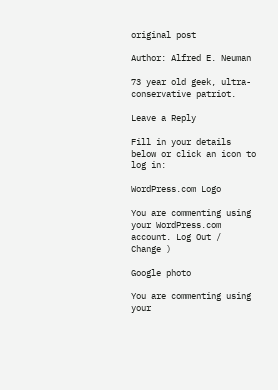original post

Author: Alfred E. Neuman

73 year old geek, ultra-conservative patriot.

Leave a Reply

Fill in your details below or click an icon to log in:

WordPress.com Logo

You are commenting using your WordPress.com account. Log Out /  Change )

Google photo

You are commenting using your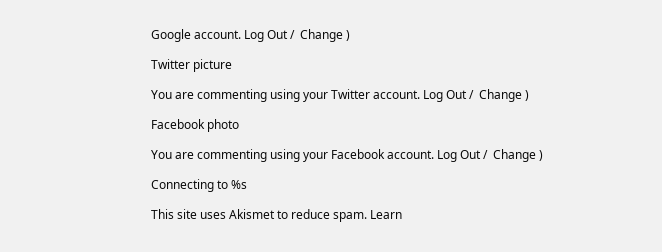Google account. Log Out /  Change )

Twitter picture

You are commenting using your Twitter account. Log Out /  Change )

Facebook photo

You are commenting using your Facebook account. Log Out /  Change )

Connecting to %s

This site uses Akismet to reduce spam. Learn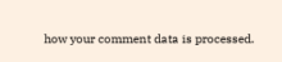how your comment data is processed.